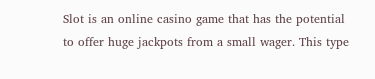Slot is an online casino game that has the potential to offer huge jackpots from a small wager. This type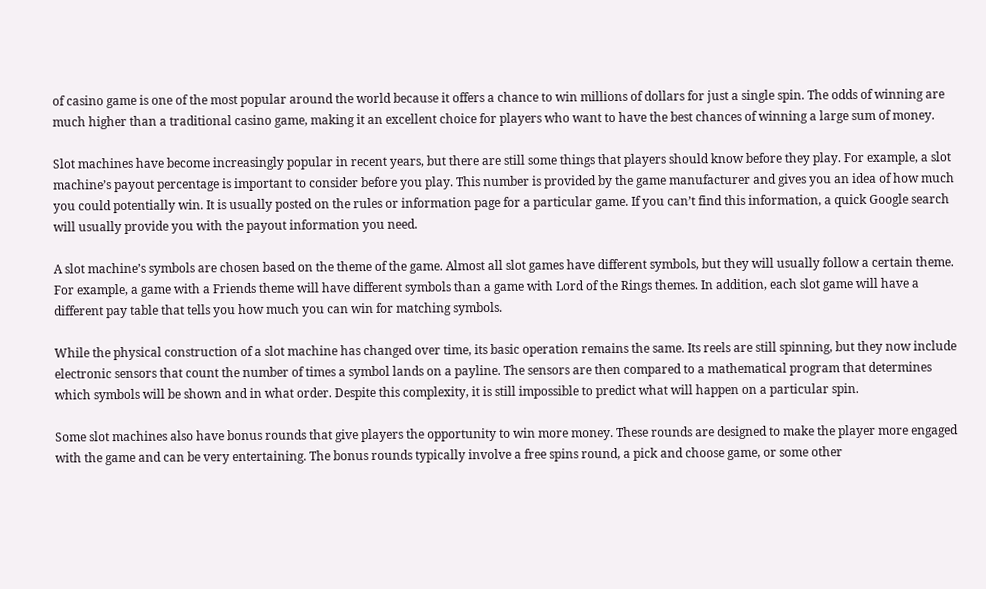of casino game is one of the most popular around the world because it offers a chance to win millions of dollars for just a single spin. The odds of winning are much higher than a traditional casino game, making it an excellent choice for players who want to have the best chances of winning a large sum of money.

Slot machines have become increasingly popular in recent years, but there are still some things that players should know before they play. For example, a slot machine’s payout percentage is important to consider before you play. This number is provided by the game manufacturer and gives you an idea of how much you could potentially win. It is usually posted on the rules or information page for a particular game. If you can’t find this information, a quick Google search will usually provide you with the payout information you need.

A slot machine’s symbols are chosen based on the theme of the game. Almost all slot games have different symbols, but they will usually follow a certain theme. For example, a game with a Friends theme will have different symbols than a game with Lord of the Rings themes. In addition, each slot game will have a different pay table that tells you how much you can win for matching symbols.

While the physical construction of a slot machine has changed over time, its basic operation remains the same. Its reels are still spinning, but they now include electronic sensors that count the number of times a symbol lands on a payline. The sensors are then compared to a mathematical program that determines which symbols will be shown and in what order. Despite this complexity, it is still impossible to predict what will happen on a particular spin.

Some slot machines also have bonus rounds that give players the opportunity to win more money. These rounds are designed to make the player more engaged with the game and can be very entertaining. The bonus rounds typically involve a free spins round, a pick and choose game, or some other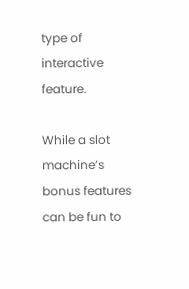type of interactive feature.

While a slot machine’s bonus features can be fun to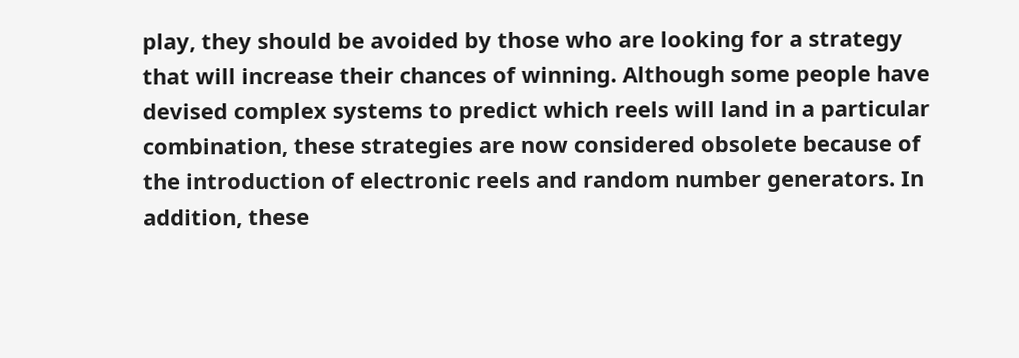play, they should be avoided by those who are looking for a strategy that will increase their chances of winning. Although some people have devised complex systems to predict which reels will land in a particular combination, these strategies are now considered obsolete because of the introduction of electronic reels and random number generators. In addition, these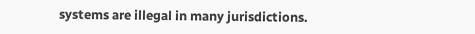systems are illegal in many jurisdictions.